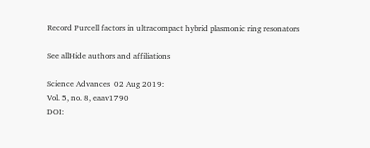Record Purcell factors in ultracompact hybrid plasmonic ring resonators

See allHide authors and affiliations

Science Advances  02 Aug 2019:
Vol. 5, no. 8, eaav1790
DOI: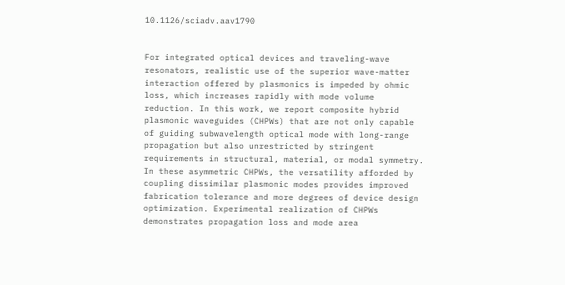10.1126/sciadv.aav1790


For integrated optical devices and traveling-wave resonators, realistic use of the superior wave-matter interaction offered by plasmonics is impeded by ohmic loss, which increases rapidly with mode volume reduction. In this work, we report composite hybrid plasmonic waveguides (CHPWs) that are not only capable of guiding subwavelength optical mode with long-range propagation but also unrestricted by stringent requirements in structural, material, or modal symmetry. In these asymmetric CHPWs, the versatility afforded by coupling dissimilar plasmonic modes provides improved fabrication tolerance and more degrees of device design optimization. Experimental realization of CHPWs demonstrates propagation loss and mode area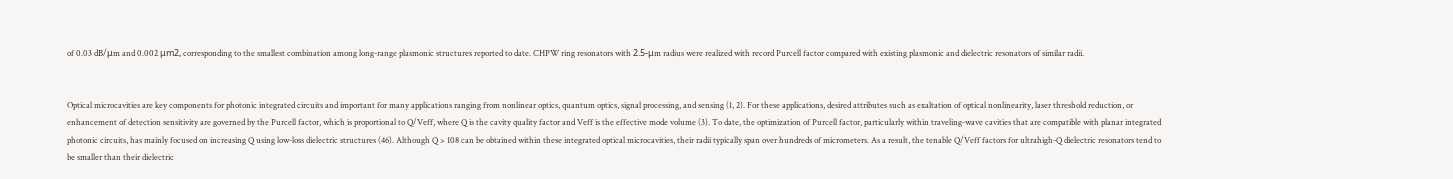of 0.03 dB/μm and 0.002 μm2, corresponding to the smallest combination among long-range plasmonic structures reported to date. CHPW ring resonators with 2.5-μm radius were realized with record Purcell factor compared with existing plasmonic and dielectric resonators of similar radii.


Optical microcavities are key components for photonic integrated circuits and important for many applications ranging from nonlinear optics, quantum optics, signal processing, and sensing (1, 2). For these applications, desired attributes such as exaltation of optical nonlinearity, laser threshold reduction, or enhancement of detection sensitivity are governed by the Purcell factor, which is proportional to Q/Veff, where Q is the cavity quality factor and Veff is the effective mode volume (3). To date, the optimization of Purcell factor, particularly within traveling-wave cavities that are compatible with planar integrated photonic circuits, has mainly focused on increasing Q using low-loss dielectric structures (46). Although Q > 108 can be obtained within these integrated optical microcavities, their radii typically span over hundreds of micrometers. As a result, the tenable Q/Veff factors for ultrahigh-Q dielectric resonators tend to be smaller than their dielectric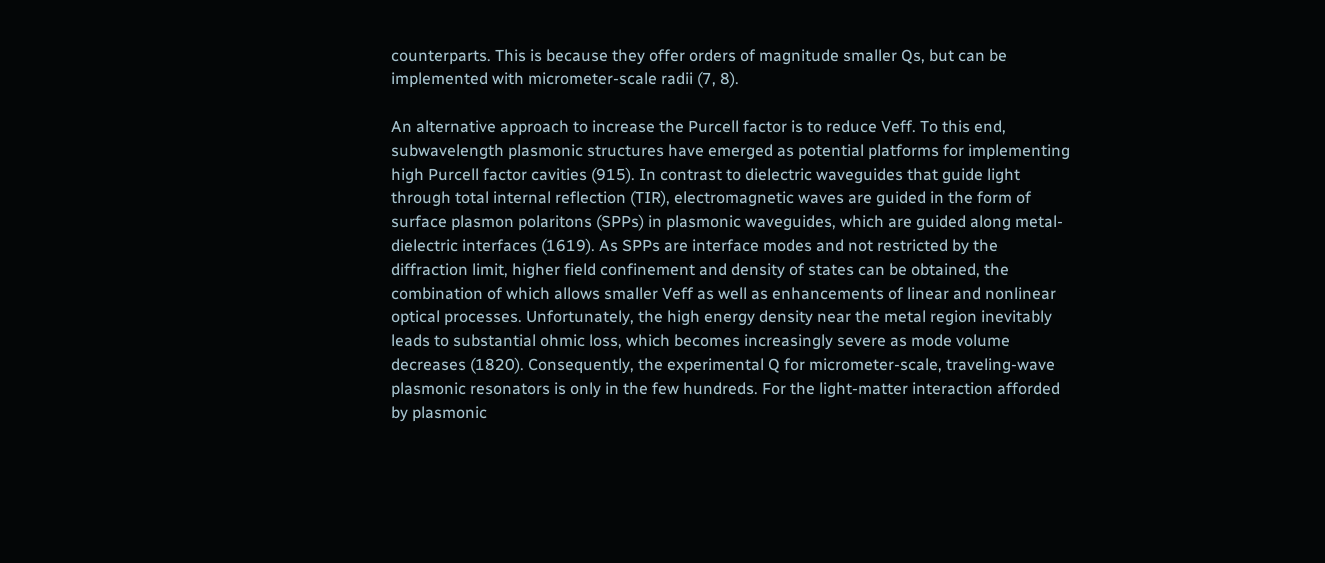counterparts. This is because they offer orders of magnitude smaller Qs, but can be implemented with micrometer-scale radii (7, 8).

An alternative approach to increase the Purcell factor is to reduce Veff. To this end, subwavelength plasmonic structures have emerged as potential platforms for implementing high Purcell factor cavities (915). In contrast to dielectric waveguides that guide light through total internal reflection (TIR), electromagnetic waves are guided in the form of surface plasmon polaritons (SPPs) in plasmonic waveguides, which are guided along metal-dielectric interfaces (1619). As SPPs are interface modes and not restricted by the diffraction limit, higher field confinement and density of states can be obtained, the combination of which allows smaller Veff as well as enhancements of linear and nonlinear optical processes. Unfortunately, the high energy density near the metal region inevitably leads to substantial ohmic loss, which becomes increasingly severe as mode volume decreases (1820). Consequently, the experimental Q for micrometer-scale, traveling-wave plasmonic resonators is only in the few hundreds. For the light-matter interaction afforded by plasmonic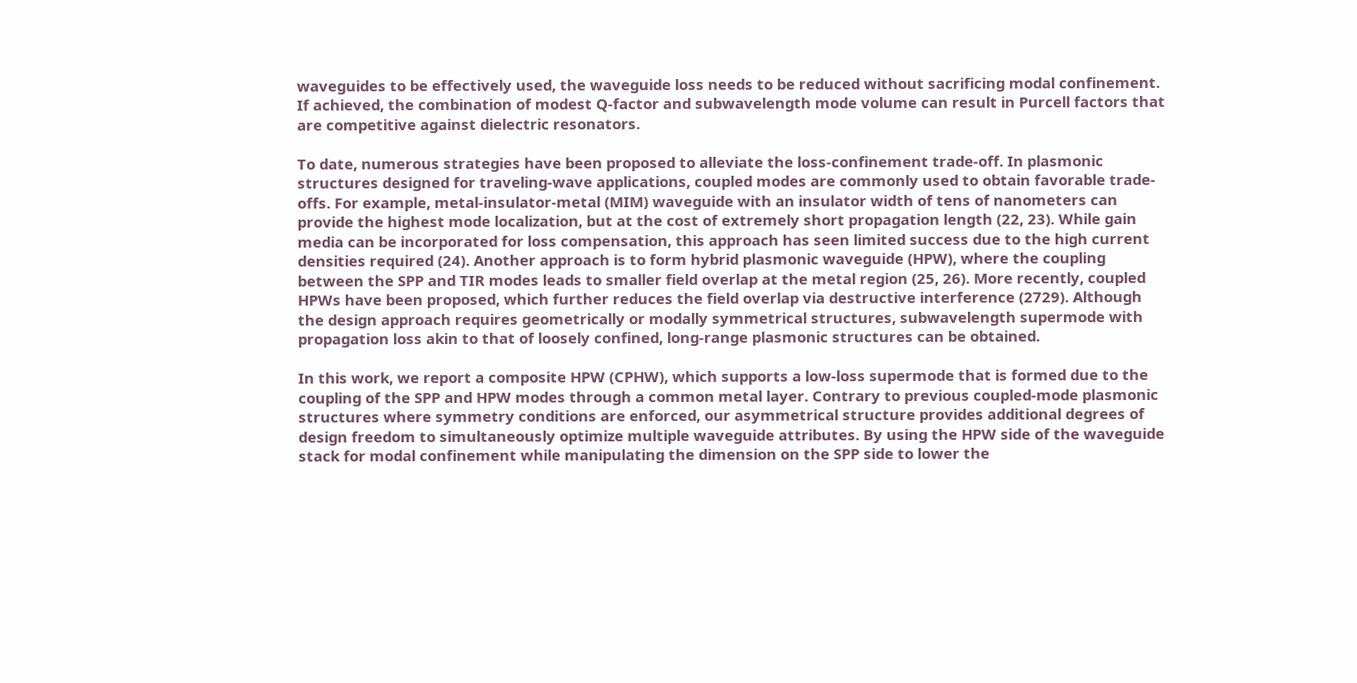waveguides to be effectively used, the waveguide loss needs to be reduced without sacrificing modal confinement. If achieved, the combination of modest Q-factor and subwavelength mode volume can result in Purcell factors that are competitive against dielectric resonators.

To date, numerous strategies have been proposed to alleviate the loss-confinement trade-off. In plasmonic structures designed for traveling-wave applications, coupled modes are commonly used to obtain favorable trade-offs. For example, metal-insulator-metal (MIM) waveguide with an insulator width of tens of nanometers can provide the highest mode localization, but at the cost of extremely short propagation length (22, 23). While gain media can be incorporated for loss compensation, this approach has seen limited success due to the high current densities required (24). Another approach is to form hybrid plasmonic waveguide (HPW), where the coupling between the SPP and TIR modes leads to smaller field overlap at the metal region (25, 26). More recently, coupled HPWs have been proposed, which further reduces the field overlap via destructive interference (2729). Although the design approach requires geometrically or modally symmetrical structures, subwavelength supermode with propagation loss akin to that of loosely confined, long-range plasmonic structures can be obtained.

In this work, we report a composite HPW (CPHW), which supports a low-loss supermode that is formed due to the coupling of the SPP and HPW modes through a common metal layer. Contrary to previous coupled-mode plasmonic structures where symmetry conditions are enforced, our asymmetrical structure provides additional degrees of design freedom to simultaneously optimize multiple waveguide attributes. By using the HPW side of the waveguide stack for modal confinement while manipulating the dimension on the SPP side to lower the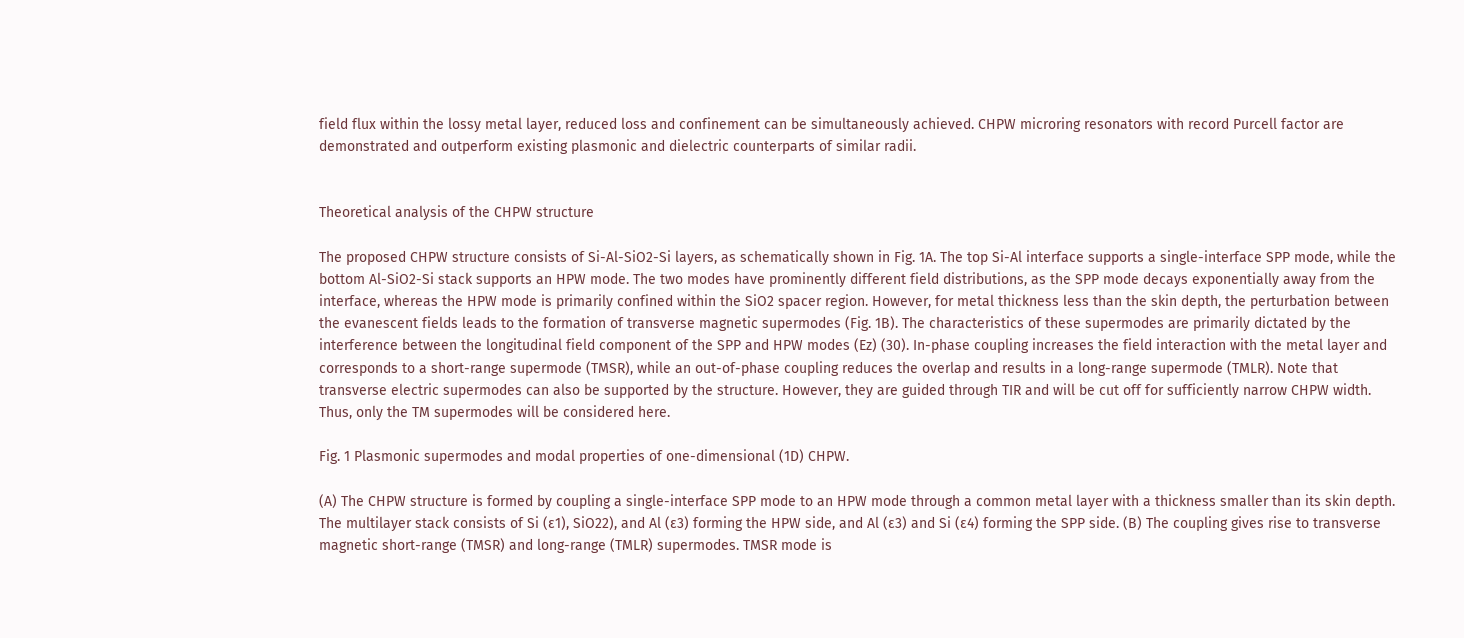field flux within the lossy metal layer, reduced loss and confinement can be simultaneously achieved. CHPW microring resonators with record Purcell factor are demonstrated and outperform existing plasmonic and dielectric counterparts of similar radii.


Theoretical analysis of the CHPW structure

The proposed CHPW structure consists of Si-Al-SiO2-Si layers, as schematically shown in Fig. 1A. The top Si-Al interface supports a single-interface SPP mode, while the bottom Al-SiO2-Si stack supports an HPW mode. The two modes have prominently different field distributions, as the SPP mode decays exponentially away from the interface, whereas the HPW mode is primarily confined within the SiO2 spacer region. However, for metal thickness less than the skin depth, the perturbation between the evanescent fields leads to the formation of transverse magnetic supermodes (Fig. 1B). The characteristics of these supermodes are primarily dictated by the interference between the longitudinal field component of the SPP and HPW modes (Ez) (30). In-phase coupling increases the field interaction with the metal layer and corresponds to a short-range supermode (TMSR), while an out-of-phase coupling reduces the overlap and results in a long-range supermode (TMLR). Note that transverse electric supermodes can also be supported by the structure. However, they are guided through TIR and will be cut off for sufficiently narrow CHPW width. Thus, only the TM supermodes will be considered here.

Fig. 1 Plasmonic supermodes and modal properties of one-dimensional (1D) CHPW.

(A) The CHPW structure is formed by coupling a single-interface SPP mode to an HPW mode through a common metal layer with a thickness smaller than its skin depth. The multilayer stack consists of Si (ε1), SiO22), and Al (ε3) forming the HPW side, and Al (ε3) and Si (ε4) forming the SPP side. (B) The coupling gives rise to transverse magnetic short-range (TMSR) and long-range (TMLR) supermodes. TMSR mode is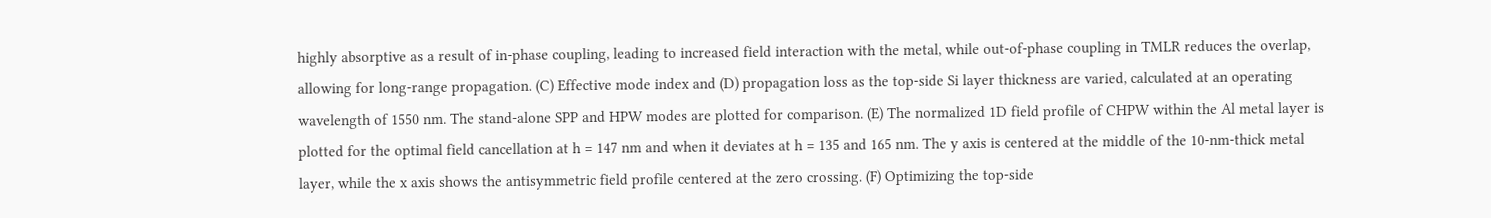highly absorptive as a result of in-phase coupling, leading to increased field interaction with the metal, while out-of-phase coupling in TMLR reduces the overlap, allowing for long-range propagation. (C) Effective mode index and (D) propagation loss as the top-side Si layer thickness are varied, calculated at an operating wavelength of 1550 nm. The stand-alone SPP and HPW modes are plotted for comparison. (E) The normalized 1D field profile of CHPW within the Al metal layer is plotted for the optimal field cancellation at h = 147 nm and when it deviates at h = 135 and 165 nm. The y axis is centered at the middle of the 10-nm-thick metal layer, while the x axis shows the antisymmetric field profile centered at the zero crossing. (F) Optimizing the top-side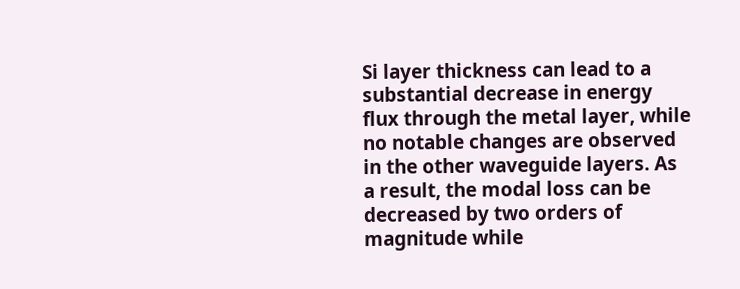Si layer thickness can lead to a substantial decrease in energy flux through the metal layer, while no notable changes are observed in the other waveguide layers. As a result, the modal loss can be decreased by two orders of magnitude while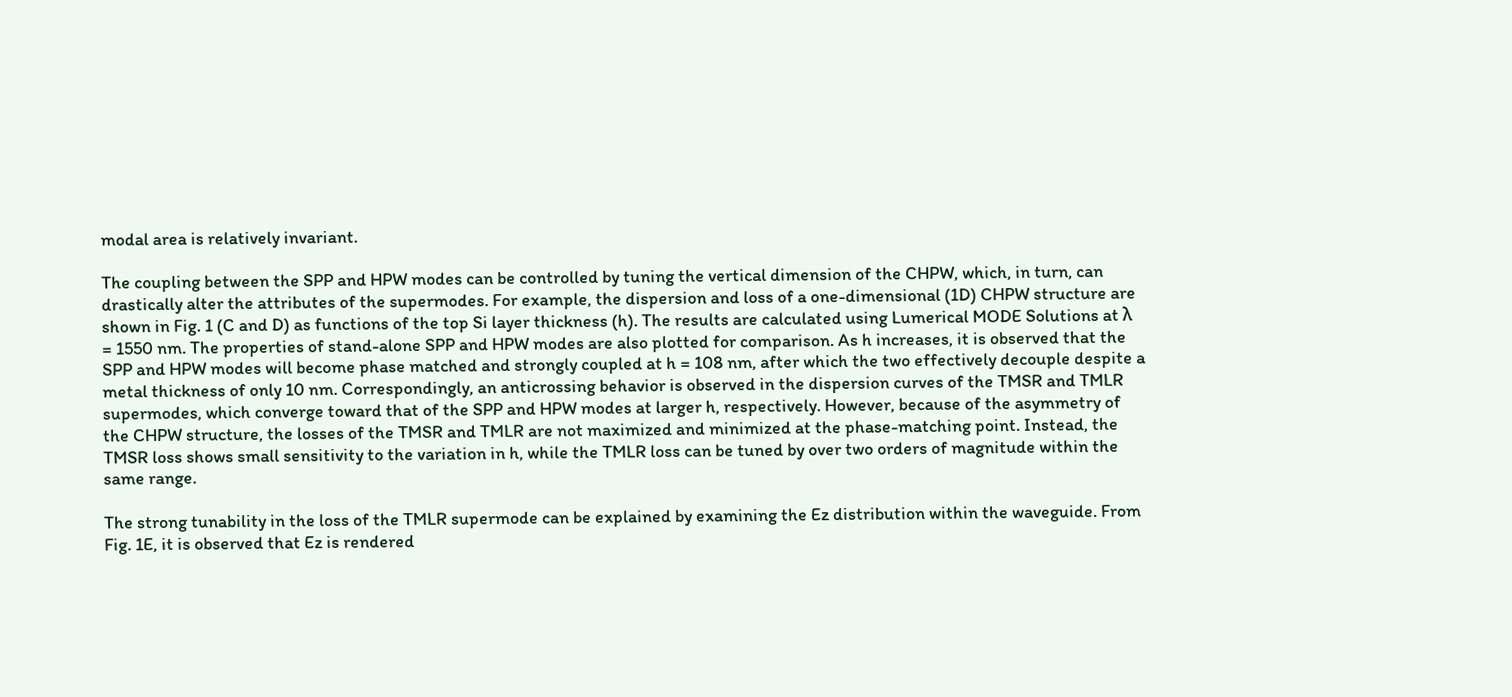modal area is relatively invariant.

The coupling between the SPP and HPW modes can be controlled by tuning the vertical dimension of the CHPW, which, in turn, can drastically alter the attributes of the supermodes. For example, the dispersion and loss of a one-dimensional (1D) CHPW structure are shown in Fig. 1 (C and D) as functions of the top Si layer thickness (h). The results are calculated using Lumerical MODE Solutions at λ = 1550 nm. The properties of stand-alone SPP and HPW modes are also plotted for comparison. As h increases, it is observed that the SPP and HPW modes will become phase matched and strongly coupled at h = 108 nm, after which the two effectively decouple despite a metal thickness of only 10 nm. Correspondingly, an anticrossing behavior is observed in the dispersion curves of the TMSR and TMLR supermodes, which converge toward that of the SPP and HPW modes at larger h, respectively. However, because of the asymmetry of the CHPW structure, the losses of the TMSR and TMLR are not maximized and minimized at the phase-matching point. Instead, the TMSR loss shows small sensitivity to the variation in h, while the TMLR loss can be tuned by over two orders of magnitude within the same range.

The strong tunability in the loss of the TMLR supermode can be explained by examining the Ez distribution within the waveguide. From Fig. 1E, it is observed that Ez is rendered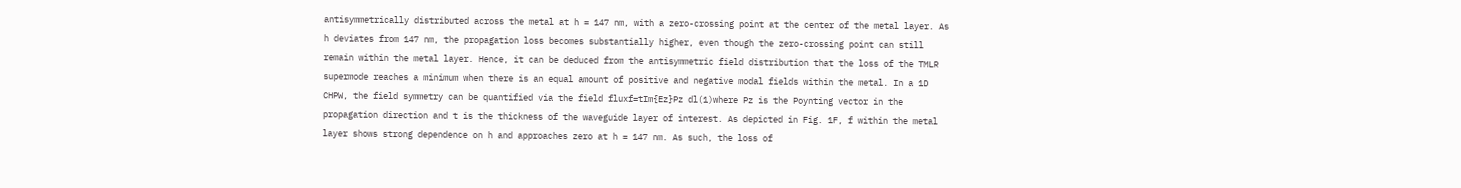antisymmetrically distributed across the metal at h = 147 nm, with a zero-crossing point at the center of the metal layer. As h deviates from 147 nm, the propagation loss becomes substantially higher, even though the zero-crossing point can still remain within the metal layer. Hence, it can be deduced from the antisymmetric field distribution that the loss of the TMLR supermode reaches a minimum when there is an equal amount of positive and negative modal fields within the metal. In a 1D CHPW, the field symmetry can be quantified via the field fluxf=tIm{Ez}Pz dl(1)where Pz is the Poynting vector in the propagation direction and t is the thickness of the waveguide layer of interest. As depicted in Fig. 1F, f within the metal layer shows strong dependence on h and approaches zero at h = 147 nm. As such, the loss of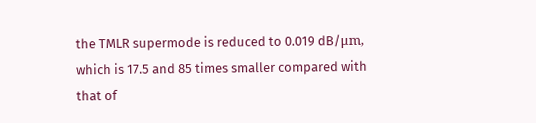the TMLR supermode is reduced to 0.019 dB/μm, which is 17.5 and 85 times smaller compared with that of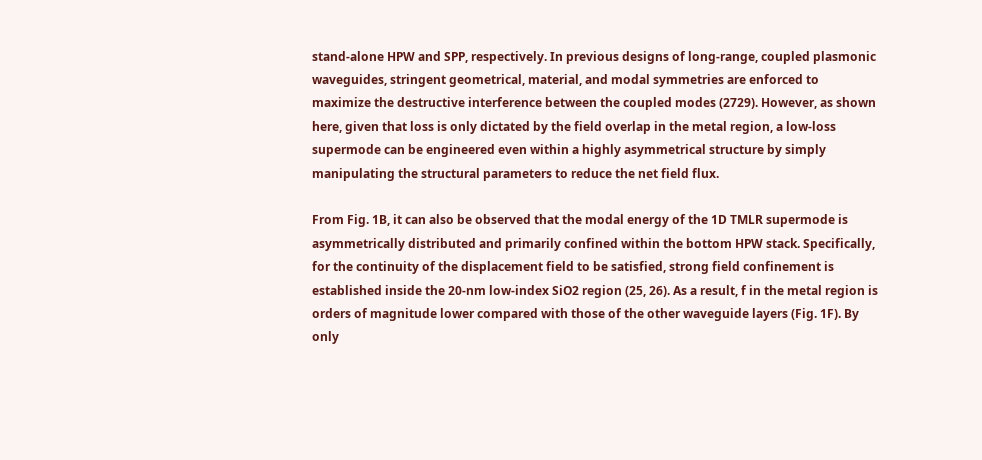stand-alone HPW and SPP, respectively. In previous designs of long-range, coupled plasmonic waveguides, stringent geometrical, material, and modal symmetries are enforced to maximize the destructive interference between the coupled modes (2729). However, as shown here, given that loss is only dictated by the field overlap in the metal region, a low-loss supermode can be engineered even within a highly asymmetrical structure by simply manipulating the structural parameters to reduce the net field flux.

From Fig. 1B, it can also be observed that the modal energy of the 1D TMLR supermode is asymmetrically distributed and primarily confined within the bottom HPW stack. Specifically, for the continuity of the displacement field to be satisfied, strong field confinement is established inside the 20-nm low-index SiO2 region (25, 26). As a result, f in the metal region is orders of magnitude lower compared with those of the other waveguide layers (Fig. 1F). By only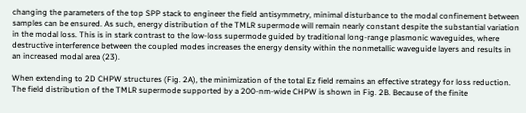changing the parameters of the top SPP stack to engineer the field antisymmetry, minimal disturbance to the modal confinement between samples can be ensured. As such, energy distribution of the TMLR supermode will remain nearly constant despite the substantial variation in the modal loss. This is in stark contrast to the low-loss supermode guided by traditional long-range plasmonic waveguides, where destructive interference between the coupled modes increases the energy density within the nonmetallic waveguide layers and results in an increased modal area (23).

When extending to 2D CHPW structures (Fig. 2A), the minimization of the total Ez field remains an effective strategy for loss reduction. The field distribution of the TMLR supermode supported by a 200-nm-wide CHPW is shown in Fig. 2B. Because of the finite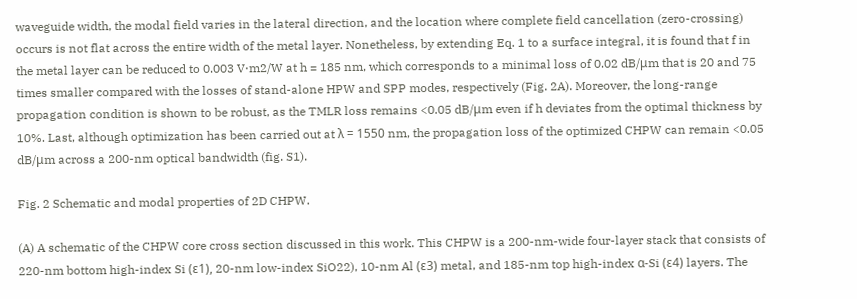waveguide width, the modal field varies in the lateral direction, and the location where complete field cancellation (zero-crossing) occurs is not flat across the entire width of the metal layer. Nonetheless, by extending Eq. 1 to a surface integral, it is found that f in the metal layer can be reduced to 0.003 V⋅m2/W at h = 185 nm, which corresponds to a minimal loss of 0.02 dB/μm that is 20 and 75 times smaller compared with the losses of stand-alone HPW and SPP modes, respectively (Fig. 2A). Moreover, the long-range propagation condition is shown to be robust, as the TMLR loss remains <0.05 dB/μm even if h deviates from the optimal thickness by 10%. Last, although optimization has been carried out at λ = 1550 nm, the propagation loss of the optimized CHPW can remain <0.05 dB/μm across a 200-nm optical bandwidth (fig. S1).

Fig. 2 Schematic and modal properties of 2D CHPW.

(A) A schematic of the CHPW core cross section discussed in this work. This CHPW is a 200-nm-wide four-layer stack that consists of 220-nm bottom high-index Si (ε1), 20-nm low-index SiO22), 10-nm Al (ε3) metal, and 185-nm top high-index α-Si (ε4) layers. The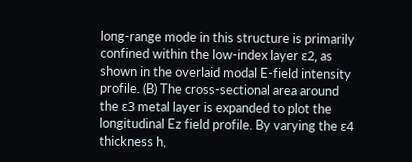long-range mode in this structure is primarily confined within the low-index layer ε2, as shown in the overlaid modal E-field intensity profile. (B) The cross-sectional area around the ε3 metal layer is expanded to plot the longitudinal Ez field profile. By varying the ε4 thickness h,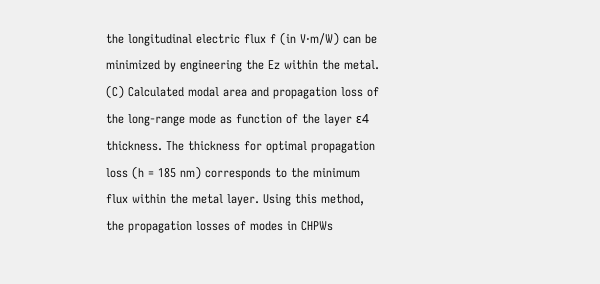the longitudinal electric flux f (in V⋅m/W) can be minimized by engineering the Ez within the metal. (C) Calculated modal area and propagation loss of the long-range mode as function of the layer ε4 thickness. The thickness for optimal propagation loss (h = 185 nm) corresponds to the minimum flux within the metal layer. Using this method, the propagation losses of modes in CHPWs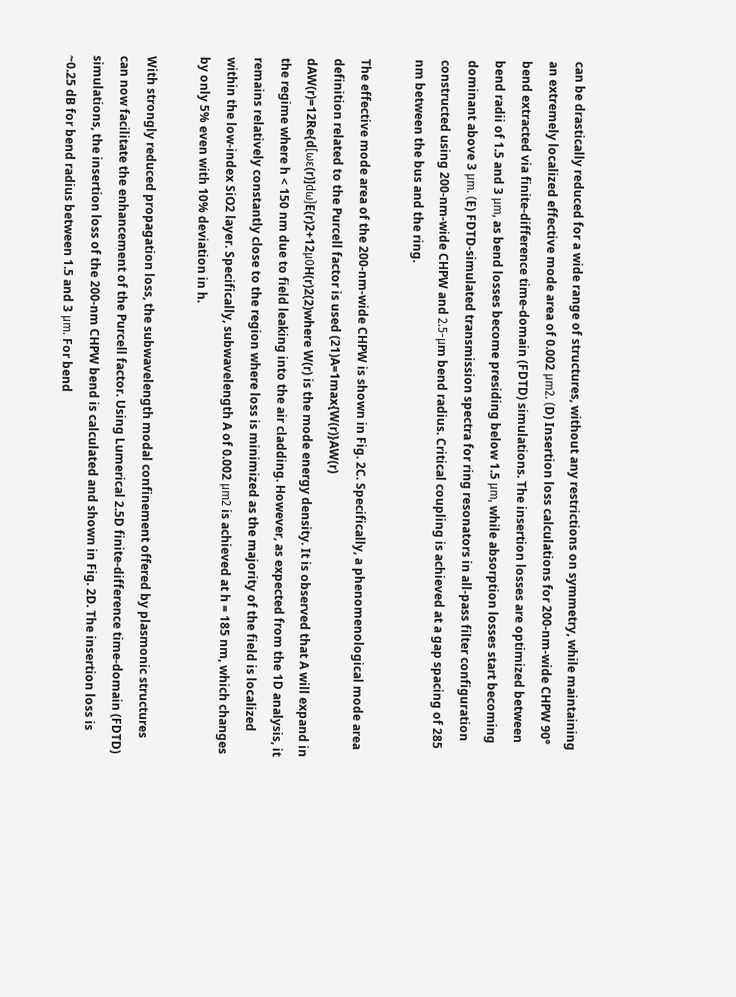can be drastically reduced for a wide range of structures, without any restrictions on symmetry, while maintaining an extremely localized effective mode area of 0.002 μm2. (D) Insertion loss calculations for 200-nm-wide CHPW 90° bend extracted via finite-difference time-domain (FDTD) simulations. The insertion losses are optimized between bend radii of 1.5 and 3 μm, as bend losses become presiding below 1.5 μm, while absorption losses start becoming dominant above 3 μm. (E) FDTD-simulated transmission spectra for ring resonators in all-pass filter configuration constructed using 200-nm-wide CHPW and 2.5-μm bend radius. Critical coupling is achieved at a gap spacing of 285 nm between the bus and the ring.

The effective mode area of the 200-nm-wide CHPW is shown in Fig. 2C. Specifically, a phenomenological mode area definition related to the Purcell factor is used (21)A=1max{W(r)}AW(r) dAW(r)=12Re{d[ωε(r)]dω}E(r)2+12μ0H(r)2(2)where W(r) is the mode energy density. It is observed that A will expand in the regime where h < 150 nm due to field leaking into the air cladding. However, as expected from the 1D analysis, it remains relatively constantly close to the region where loss is minimized as the majority of the field is localized within the low-index SiO2 layer. Specifically, subwavelength A of 0.002 μm2 is achieved at h = 185 nm, which changes by only 5% even with 10% deviation in h.

With strongly reduced propagation loss, the subwavelength modal confinement offered by plasmonic structures can now facilitate the enhancement of the Purcell factor. Using Lumerical 2.5D finite-difference time-domain (FDTD) simulations, the insertion loss of the 200-nm CHPW bend is calculated and shown in Fig. 2D. The insertion loss is ~0.25 dB for bend radius between 1.5 and 3 μm. For bend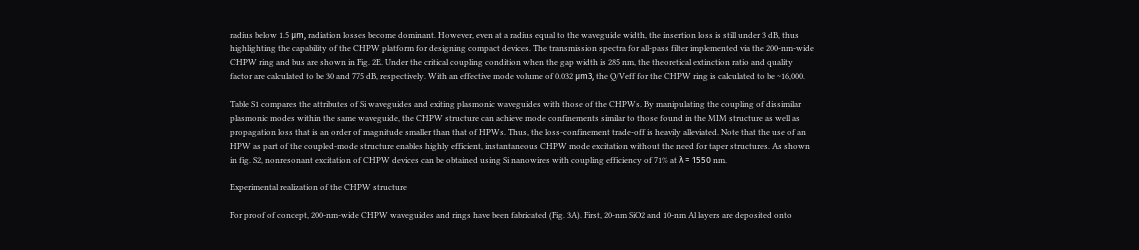radius below 1.5 μm, radiation losses become dominant. However, even at a radius equal to the waveguide width, the insertion loss is still under 3 dB, thus highlighting the capability of the CHPW platform for designing compact devices. The transmission spectra for all-pass filter implemented via the 200-nm-wide CHPW ring and bus are shown in Fig. 2E. Under the critical coupling condition when the gap width is 285 nm, the theoretical extinction ratio and quality factor are calculated to be 30 and 775 dB, respectively. With an effective mode volume of 0.032 μm3, the Q/Veff for the CHPW ring is calculated to be ~16,000.

Table S1 compares the attributes of Si waveguides and exiting plasmonic waveguides with those of the CHPWs. By manipulating the coupling of dissimilar plasmonic modes within the same waveguide, the CHPW structure can achieve mode confinements similar to those found in the MIM structure as well as propagation loss that is an order of magnitude smaller than that of HPWs. Thus, the loss-confinement trade-off is heavily alleviated. Note that the use of an HPW as part of the coupled-mode structure enables highly efficient, instantaneous CHPW mode excitation without the need for taper structures. As shown in fig. S2, nonresonant excitation of CHPW devices can be obtained using Si nanowires with coupling efficiency of 71% at λ = 1550 nm.

Experimental realization of the CHPW structure

For proof of concept, 200-nm-wide CHPW waveguides and rings have been fabricated (Fig. 3A). First, 20-nm SiO2 and 10-nm Al layers are deposited onto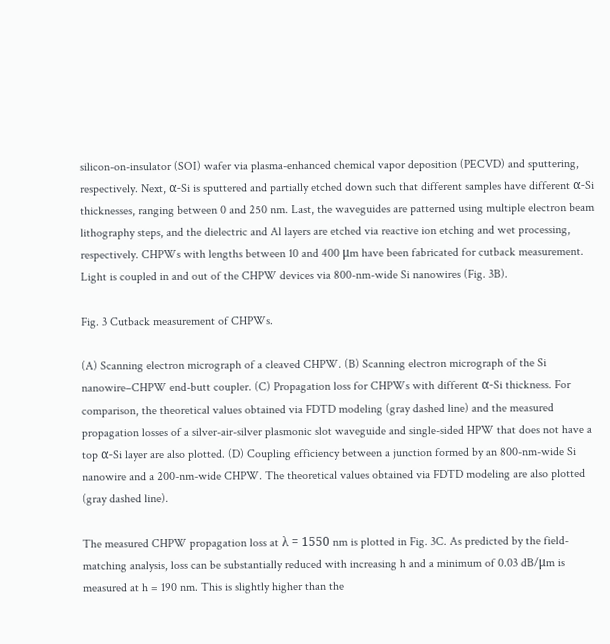silicon-on-insulator (SOI) wafer via plasma-enhanced chemical vapor deposition (PECVD) and sputtering, respectively. Next, α-Si is sputtered and partially etched down such that different samples have different α-Si thicknesses, ranging between 0 and 250 nm. Last, the waveguides are patterned using multiple electron beam lithography steps, and the dielectric and Al layers are etched via reactive ion etching and wet processing, respectively. CHPWs with lengths between 10 and 400 μm have been fabricated for cutback measurement. Light is coupled in and out of the CHPW devices via 800-nm-wide Si nanowires (Fig. 3B).

Fig. 3 Cutback measurement of CHPWs.

(A) Scanning electron micrograph of a cleaved CHPW. (B) Scanning electron micrograph of the Si nanowire–CHPW end-butt coupler. (C) Propagation loss for CHPWs with different α-Si thickness. For comparison, the theoretical values obtained via FDTD modeling (gray dashed line) and the measured propagation losses of a silver-air-silver plasmonic slot waveguide and single-sided HPW that does not have a top α-Si layer are also plotted. (D) Coupling efficiency between a junction formed by an 800-nm-wide Si nanowire and a 200-nm-wide CHPW. The theoretical values obtained via FDTD modeling are also plotted (gray dashed line).

The measured CHPW propagation loss at λ = 1550 nm is plotted in Fig. 3C. As predicted by the field-matching analysis, loss can be substantially reduced with increasing h and a minimum of 0.03 dB/μm is measured at h = 190 nm. This is slightly higher than the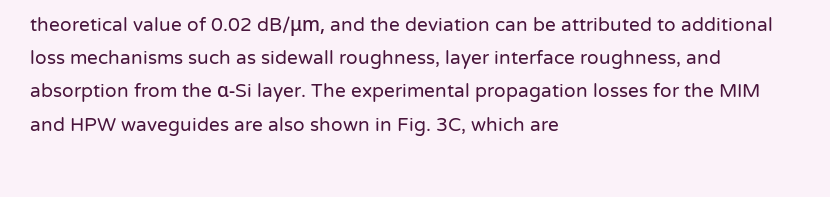theoretical value of 0.02 dB/μm, and the deviation can be attributed to additional loss mechanisms such as sidewall roughness, layer interface roughness, and absorption from the α-Si layer. The experimental propagation losses for the MIM and HPW waveguides are also shown in Fig. 3C, which are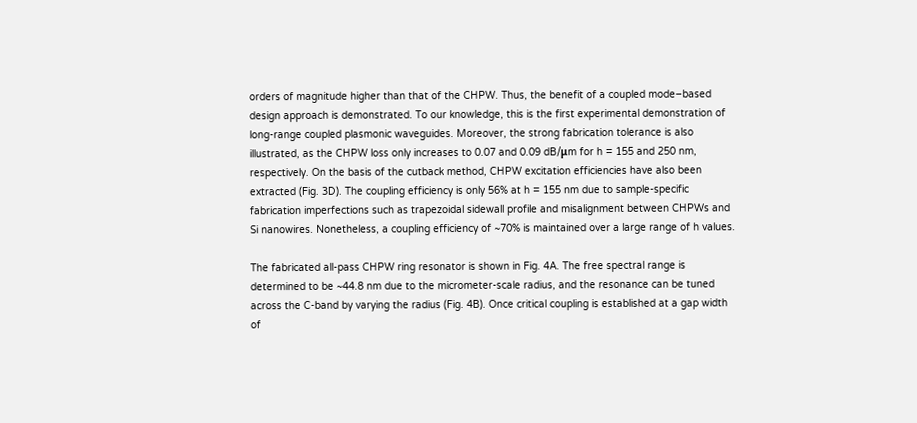orders of magnitude higher than that of the CHPW. Thus, the benefit of a coupled mode–based design approach is demonstrated. To our knowledge, this is the first experimental demonstration of long-range coupled plasmonic waveguides. Moreover, the strong fabrication tolerance is also illustrated, as the CHPW loss only increases to 0.07 and 0.09 dB/μm for h = 155 and 250 nm, respectively. On the basis of the cutback method, CHPW excitation efficiencies have also been extracted (Fig. 3D). The coupling efficiency is only 56% at h = 155 nm due to sample-specific fabrication imperfections such as trapezoidal sidewall profile and misalignment between CHPWs and Si nanowires. Nonetheless, a coupling efficiency of ~70% is maintained over a large range of h values.

The fabricated all-pass CHPW ring resonator is shown in Fig. 4A. The free spectral range is determined to be ~44.8 nm due to the micrometer-scale radius, and the resonance can be tuned across the C-band by varying the radius (Fig. 4B). Once critical coupling is established at a gap width of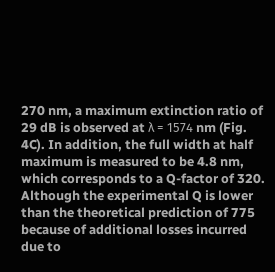270 nm, a maximum extinction ratio of 29 dB is observed at λ = 1574 nm (Fig. 4C). In addition, the full width at half maximum is measured to be 4.8 nm, which corresponds to a Q-factor of 320. Although the experimental Q is lower than the theoretical prediction of 775 because of additional losses incurred due to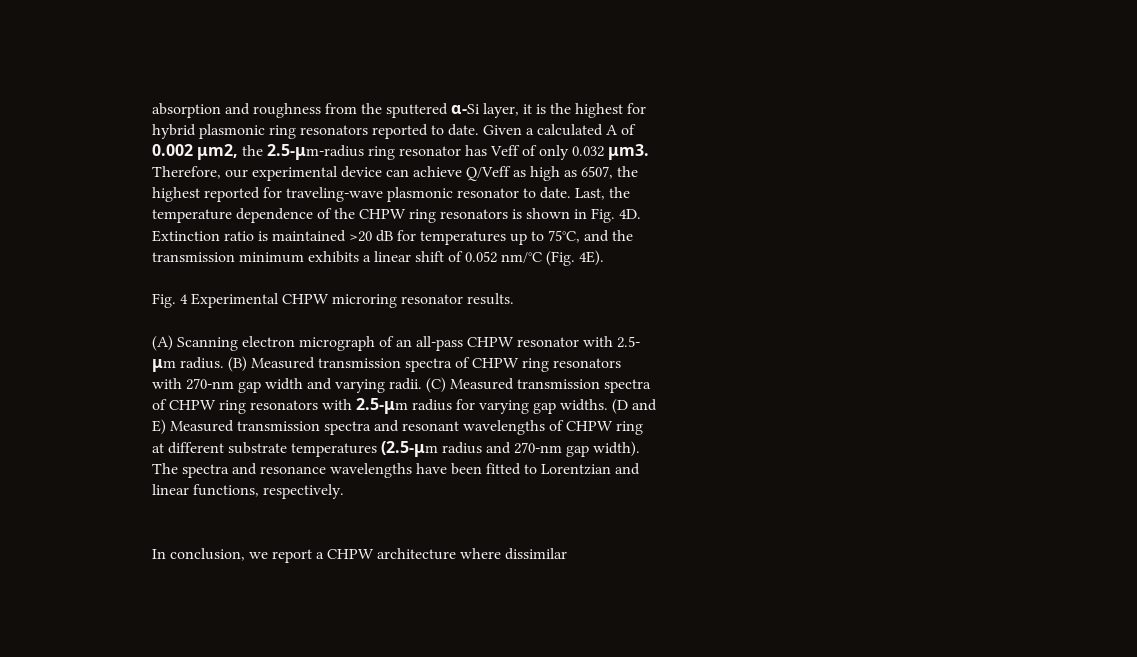absorption and roughness from the sputtered α-Si layer, it is the highest for hybrid plasmonic ring resonators reported to date. Given a calculated A of 0.002 μm2, the 2.5-μm-radius ring resonator has Veff of only 0.032 μm3. Therefore, our experimental device can achieve Q/Veff as high as 6507, the highest reported for traveling-wave plasmonic resonator to date. Last, the temperature dependence of the CHPW ring resonators is shown in Fig. 4D. Extinction ratio is maintained >20 dB for temperatures up to 75°C, and the transmission minimum exhibits a linear shift of 0.052 nm/°C (Fig. 4E).

Fig. 4 Experimental CHPW microring resonator results.

(A) Scanning electron micrograph of an all-pass CHPW resonator with 2.5-μm radius. (B) Measured transmission spectra of CHPW ring resonators with 270-nm gap width and varying radii. (C) Measured transmission spectra of CHPW ring resonators with 2.5-μm radius for varying gap widths. (D and E) Measured transmission spectra and resonant wavelengths of CHPW ring at different substrate temperatures (2.5-μm radius and 270-nm gap width). The spectra and resonance wavelengths have been fitted to Lorentzian and linear functions, respectively.


In conclusion, we report a CHPW architecture where dissimilar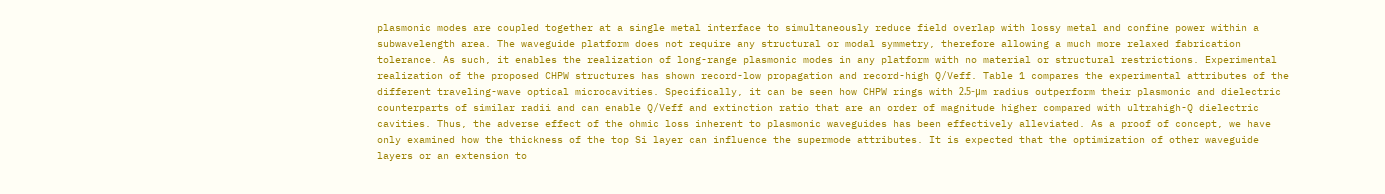plasmonic modes are coupled together at a single metal interface to simultaneously reduce field overlap with lossy metal and confine power within a subwavelength area. The waveguide platform does not require any structural or modal symmetry, therefore allowing a much more relaxed fabrication tolerance. As such, it enables the realization of long-range plasmonic modes in any platform with no material or structural restrictions. Experimental realization of the proposed CHPW structures has shown record-low propagation and record-high Q/Veff. Table 1 compares the experimental attributes of the different traveling-wave optical microcavities. Specifically, it can be seen how CHPW rings with 2.5-μm radius outperform their plasmonic and dielectric counterparts of similar radii and can enable Q/Veff and extinction ratio that are an order of magnitude higher compared with ultrahigh-Q dielectric cavities. Thus, the adverse effect of the ohmic loss inherent to plasmonic waveguides has been effectively alleviated. As a proof of concept, we have only examined how the thickness of the top Si layer can influence the supermode attributes. It is expected that the optimization of other waveguide layers or an extension to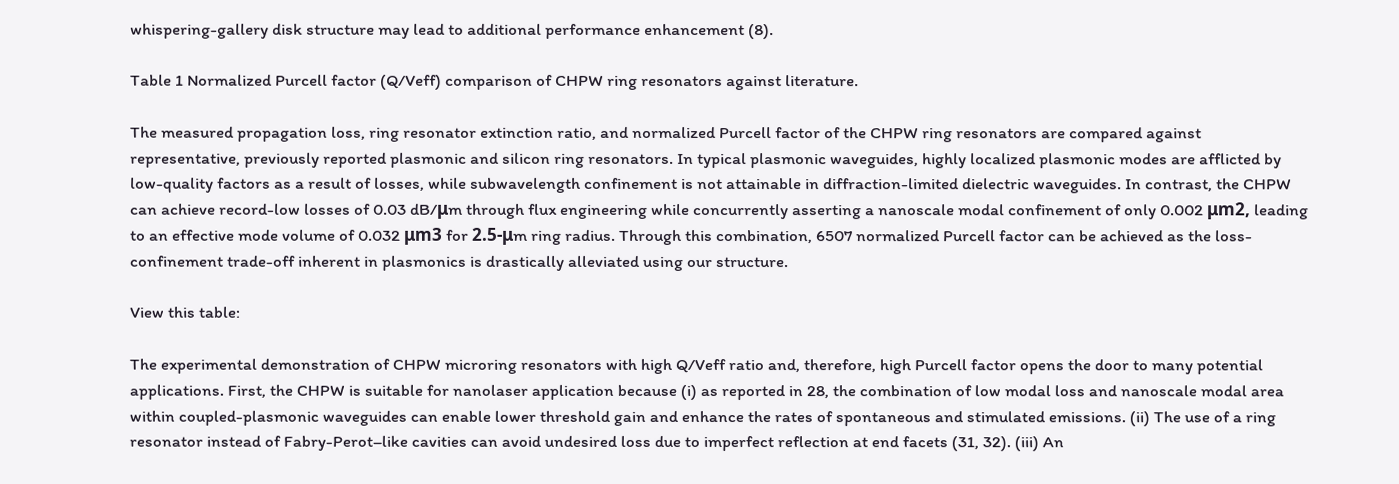whispering-gallery disk structure may lead to additional performance enhancement (8).

Table 1 Normalized Purcell factor (Q/Veff) comparison of CHPW ring resonators against literature.

The measured propagation loss, ring resonator extinction ratio, and normalized Purcell factor of the CHPW ring resonators are compared against representative, previously reported plasmonic and silicon ring resonators. In typical plasmonic waveguides, highly localized plasmonic modes are afflicted by low-quality factors as a result of losses, while subwavelength confinement is not attainable in diffraction-limited dielectric waveguides. In contrast, the CHPW can achieve record-low losses of 0.03 dB/μm through flux engineering while concurrently asserting a nanoscale modal confinement of only 0.002 μm2, leading to an effective mode volume of 0.032 μm3 for 2.5-μm ring radius. Through this combination, 6507 normalized Purcell factor can be achieved as the loss-confinement trade-off inherent in plasmonics is drastically alleviated using our structure.

View this table:

The experimental demonstration of CHPW microring resonators with high Q/Veff ratio and, therefore, high Purcell factor opens the door to many potential applications. First, the CHPW is suitable for nanolaser application because (i) as reported in 28, the combination of low modal loss and nanoscale modal area within coupled-plasmonic waveguides can enable lower threshold gain and enhance the rates of spontaneous and stimulated emissions. (ii) The use of a ring resonator instead of Fabry-Perot–like cavities can avoid undesired loss due to imperfect reflection at end facets (31, 32). (iii) An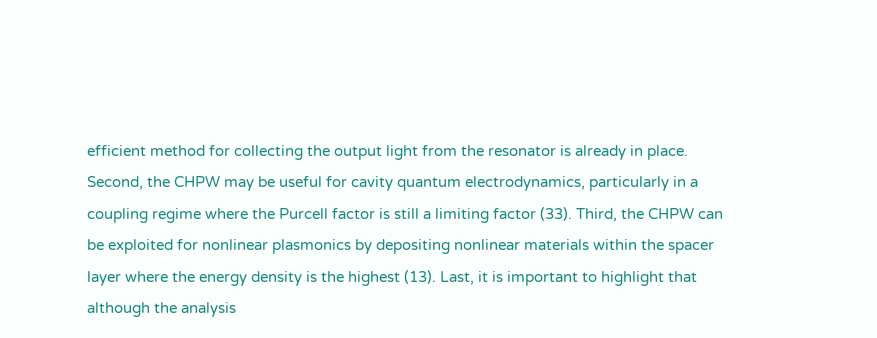efficient method for collecting the output light from the resonator is already in place. Second, the CHPW may be useful for cavity quantum electrodynamics, particularly in a coupling regime where the Purcell factor is still a limiting factor (33). Third, the CHPW can be exploited for nonlinear plasmonics by depositing nonlinear materials within the spacer layer where the energy density is the highest (13). Last, it is important to highlight that although the analysis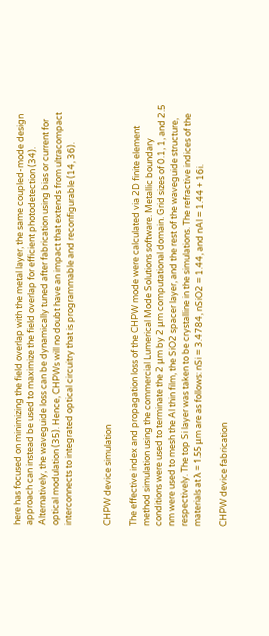here has focused on minimizing the field overlap with the metal layer, the same coupled-mode design approach can instead be used to maximize the field overlap for efficient photodetection (34). Alternatively, the waveguide loss can be dynamically tuned after fabrication using bias or current for optical modulation (35). Hence, CHPWs will no doubt have an impact that extends from ultracompact interconnects to integrated optical circuitry that is programmable and reconfigurable (14, 36).


CHPW device simulation

The effective index and propagation loss of the CHPW mode were calculated via 2D finite element method simulation using the commercial Lumerical Mode Solutions software. Metallic boundary conditions were used to terminate the 2 μm by 2 μm computational domain. Grid sizes of 0.1, 1, and 2.5 nm were used to mesh the Al thin film, the SiO2 spacer layer, and the rest of the waveguide structure, respectively. The top Si layer was taken to be crystalline in the simulations. The refractive indices of the materials at λ = 1.55 μm are as follows: nSi = 3.4784, nSiO2 = 1.44, and nAl = 1.44 + 16i.

CHPW device fabrication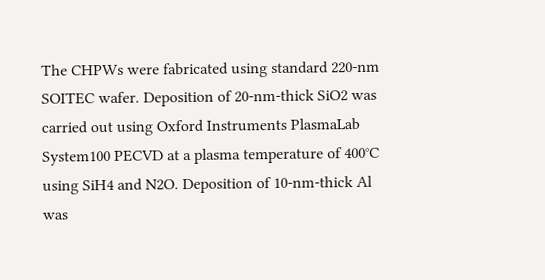The CHPWs were fabricated using standard 220-nm SOITEC wafer. Deposition of 20-nm-thick SiO2 was carried out using Oxford Instruments PlasmaLab System100 PECVD at a plasma temperature of 400°C using SiH4 and N2O. Deposition of 10-nm-thick Al was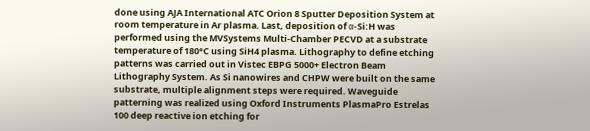done using AJA International ATC Orion 8 Sputter Deposition System at room temperature in Ar plasma. Last, deposition of α-Si:H was performed using the MVSystems Multi-Chamber PECVD at a substrate temperature of 180°C using SiH4 plasma. Lithography to define etching patterns was carried out in Vistec EBPG 5000+ Electron Beam Lithography System. As Si nanowires and CHPW were built on the same substrate, multiple alignment steps were required. Waveguide patterning was realized using Oxford Instruments PlasmaPro Estrelas 100 deep reactive ion etching for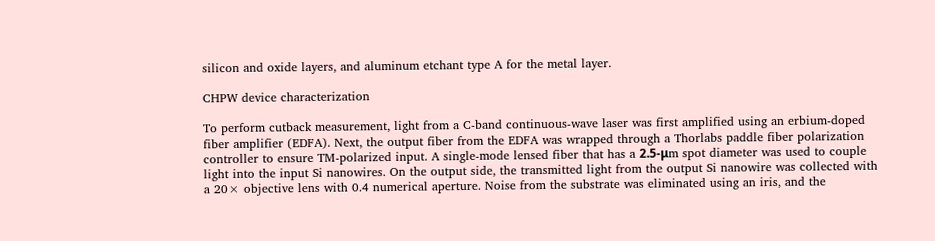silicon and oxide layers, and aluminum etchant type A for the metal layer.

CHPW device characterization

To perform cutback measurement, light from a C-band continuous-wave laser was first amplified using an erbium-doped fiber amplifier (EDFA). Next, the output fiber from the EDFA was wrapped through a Thorlabs paddle fiber polarization controller to ensure TM-polarized input. A single-mode lensed fiber that has a 2.5-μm spot diameter was used to couple light into the input Si nanowires. On the output side, the transmitted light from the output Si nanowire was collected with a 20× objective lens with 0.4 numerical aperture. Noise from the substrate was eliminated using an iris, and the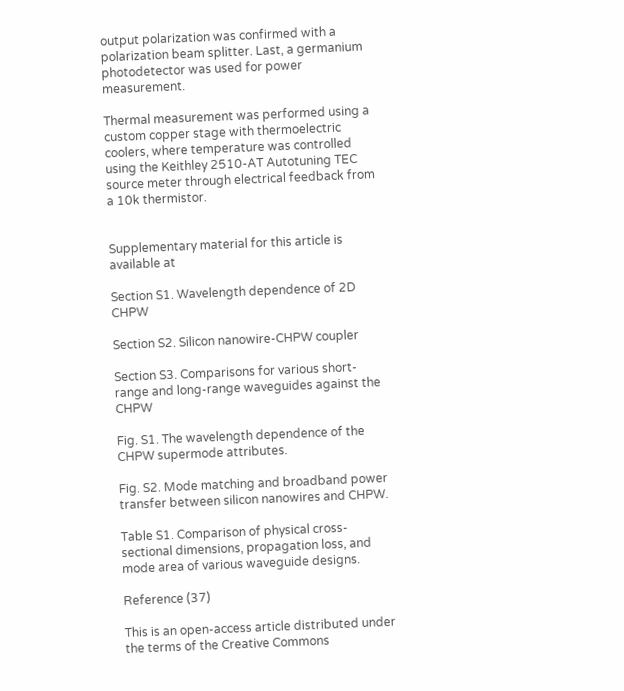output polarization was confirmed with a polarization beam splitter. Last, a germanium photodetector was used for power measurement.

Thermal measurement was performed using a custom copper stage with thermoelectric coolers, where temperature was controlled using the Keithley 2510-AT Autotuning TEC source meter through electrical feedback from a 10k thermistor.


Supplementary material for this article is available at

Section S1. Wavelength dependence of 2D CHPW

Section S2. Silicon nanowire-CHPW coupler

Section S3. Comparisons for various short-range and long-range waveguides against the CHPW

Fig. S1. The wavelength dependence of the CHPW supermode attributes.

Fig. S2. Mode matching and broadband power transfer between silicon nanowires and CHPW.

Table S1. Comparison of physical cross-sectional dimensions, propagation loss, and mode area of various waveguide designs.

Reference (37)

This is an open-access article distributed under the terms of the Creative Commons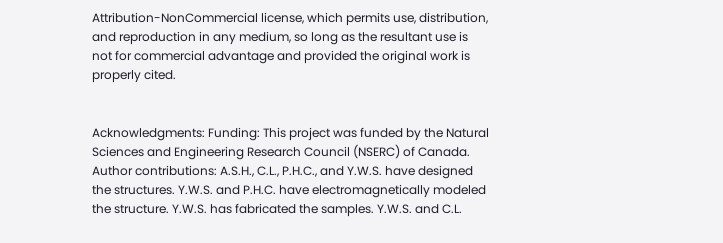Attribution-NonCommercial license, which permits use, distribution, and reproduction in any medium, so long as the resultant use is not for commercial advantage and provided the original work is properly cited.


Acknowledgments: Funding: This project was funded by the Natural Sciences and Engineering Research Council (NSERC) of Canada. Author contributions: A.S.H., C.L., P.H.C., and Y.W.S. have designed the structures. Y.W.S. and P.H.C. have electromagnetically modeled the structure. Y.W.S. has fabricated the samples. Y.W.S. and C.L.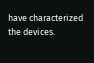have characterized the devices.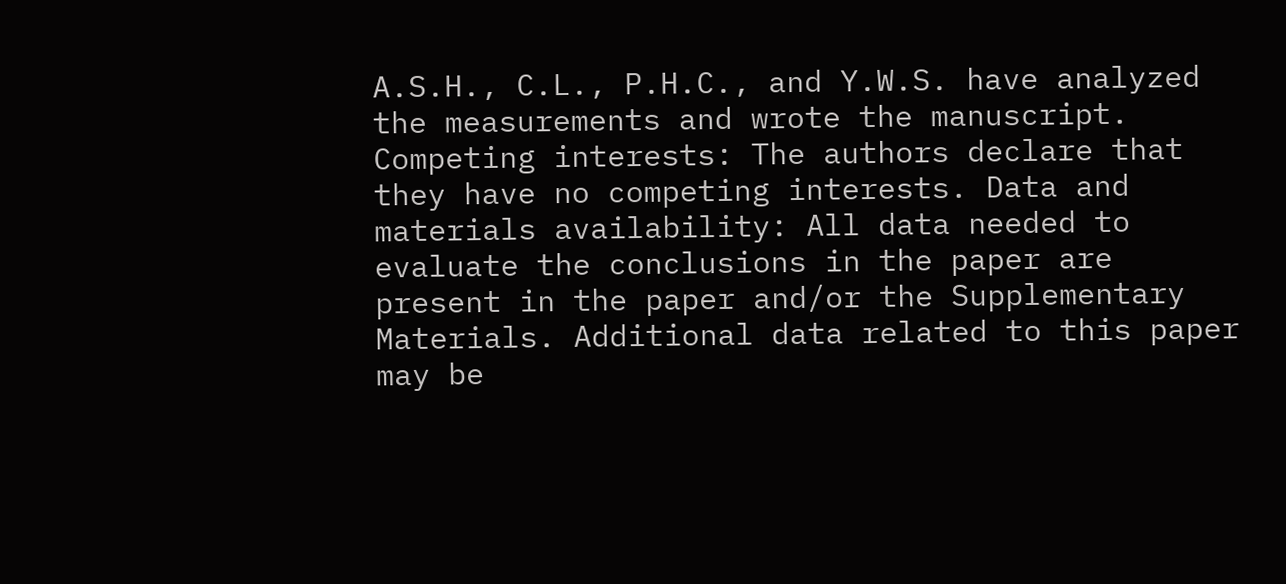A.S.H., C.L., P.H.C., and Y.W.S. have analyzed the measurements and wrote the manuscript. Competing interests: The authors declare that they have no competing interests. Data and materials availability: All data needed to evaluate the conclusions in the paper are present in the paper and/or the Supplementary Materials. Additional data related to this paper may be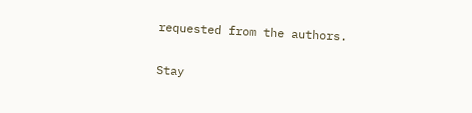requested from the authors.

Stay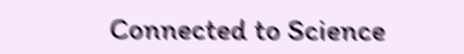Connected to Science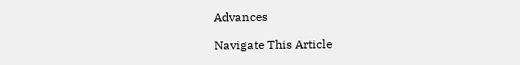Advances

Navigate This Article